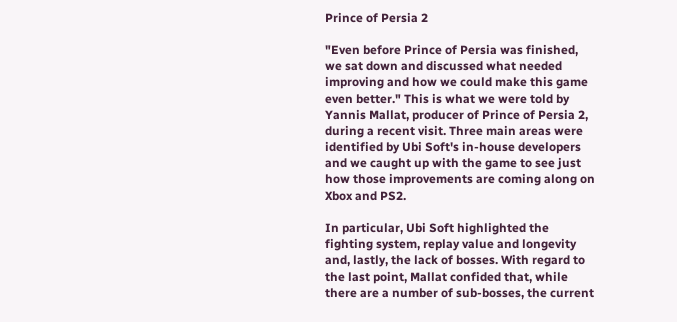Prince of Persia 2

"Even before Prince of Persia was finished, we sat down and discussed what needed improving and how we could make this game even better." This is what we were told by Yannis Mallat, producer of Prince of Persia 2, during a recent visit. Three main areas were identified by Ubi Soft's in-house developers and we caught up with the game to see just how those improvements are coming along on Xbox and PS2.

In particular, Ubi Soft highlighted the fighting system, replay value and longevity and, lastly, the lack of bosses. With regard to the last point, Mallat confided that, while there are a number of sub-bosses, the current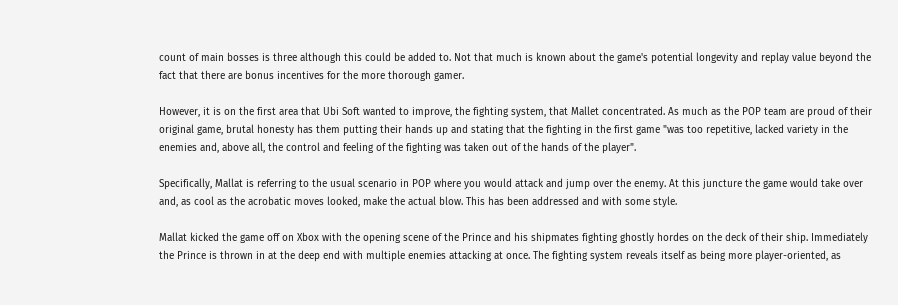count of main bosses is three although this could be added to. Not that much is known about the game's potential longevity and replay value beyond the fact that there are bonus incentives for the more thorough gamer.

However, it is on the first area that Ubi Soft wanted to improve, the fighting system, that Mallet concentrated. As much as the POP team are proud of their original game, brutal honesty has them putting their hands up and stating that the fighting in the first game "was too repetitive, lacked variety in the enemies and, above all, the control and feeling of the fighting was taken out of the hands of the player".

Specifically, Mallat is referring to the usual scenario in POP where you would attack and jump over the enemy. At this juncture the game would take over and, as cool as the acrobatic moves looked, make the actual blow. This has been addressed and with some style.

Mallat kicked the game off on Xbox with the opening scene of the Prince and his shipmates fighting ghostly hordes on the deck of their ship. Immediately the Prince is thrown in at the deep end with multiple enemies attacking at once. The fighting system reveals itself as being more player-oriented, as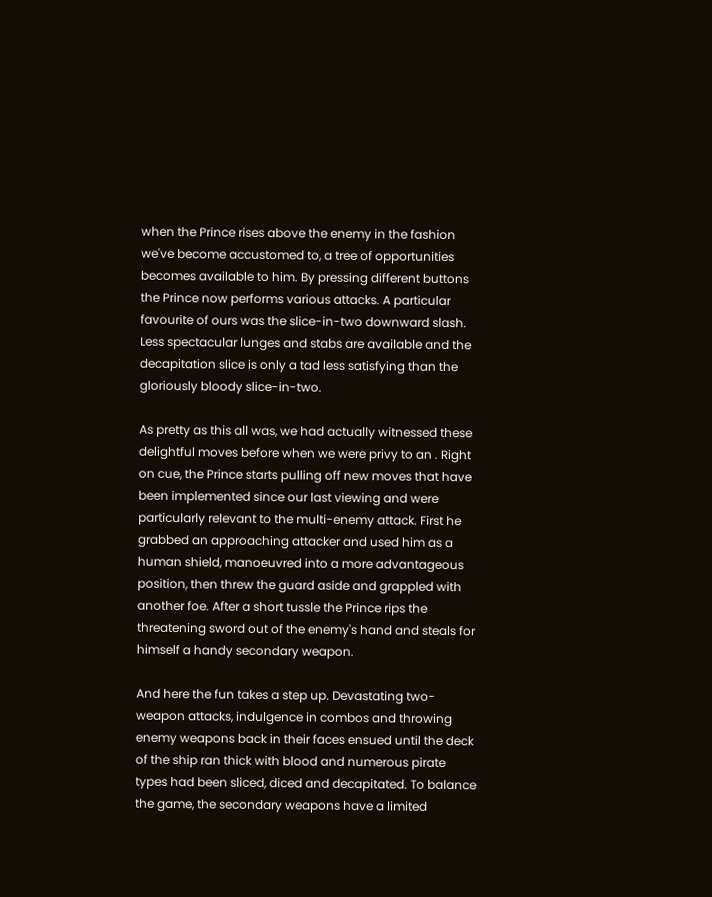when the Prince rises above the enemy in the fashion we've become accustomed to, a tree of opportunities becomes available to him. By pressing different buttons the Prince now performs various attacks. A particular favourite of ours was the slice-in-two downward slash. Less spectacular lunges and stabs are available and the decapitation slice is only a tad less satisfying than the gloriously bloody slice-in-two.

As pretty as this all was, we had actually witnessed these delightful moves before when we were privy to an . Right on cue, the Prince starts pulling off new moves that have been implemented since our last viewing and were particularly relevant to the multi-enemy attack. First he grabbed an approaching attacker and used him as a human shield, manoeuvred into a more advantageous position, then threw the guard aside and grappled with another foe. After a short tussle the Prince rips the threatening sword out of the enemy's hand and steals for himself a handy secondary weapon.

And here the fun takes a step up. Devastating two-weapon attacks, indulgence in combos and throwing enemy weapons back in their faces ensued until the deck of the ship ran thick with blood and numerous pirate types had been sliced, diced and decapitated. To balance the game, the secondary weapons have a limited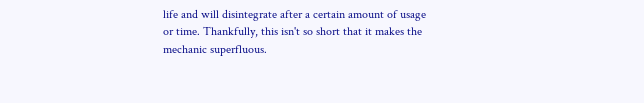life and will disintegrate after a certain amount of usage or time. Thankfully, this isn't so short that it makes the mechanic superfluous.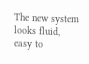The new system looks fluid, easy to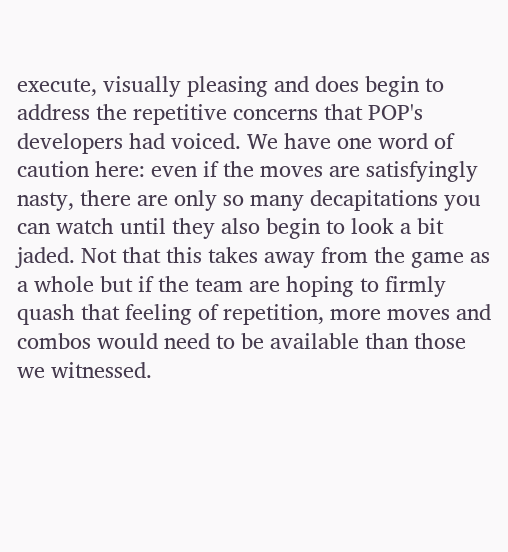execute, visually pleasing and does begin to address the repetitive concerns that POP's developers had voiced. We have one word of caution here: even if the moves are satisfyingly nasty, there are only so many decapitations you can watch until they also begin to look a bit jaded. Not that this takes away from the game as a whole but if the team are hoping to firmly quash that feeling of repetition, more moves and combos would need to be available than those we witnessed.